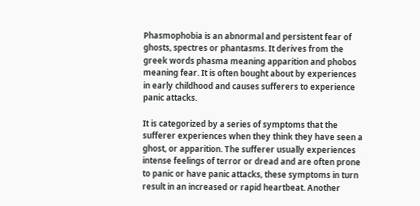Phasmophobia is an abnormal and persistent fear of ghosts, spectres or phantasms. It derives from the greek words phasma meaning apparition and phobos meaning fear. It is often bought about by experiences in early childhood and causes sufferers to experience panic attacks.

It is categorized by a series of symptoms that the sufferer experiences when they think they have seen a ghost, or apparition. The sufferer usually experiences intense feelings of terror or dread and are often prone to panic or have panic attacks, these symptoms in turn result in an increased or rapid heartbeat. Another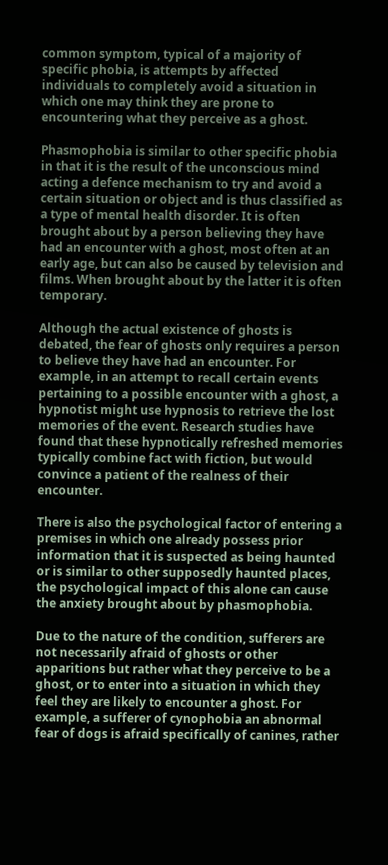common symptom, typical of a majority of specific phobia, is attempts by affected individuals to completely avoid a situation in which one may think they are prone to encountering what they perceive as a ghost.

Phasmophobia is similar to other specific phobia in that it is the result of the unconscious mind acting a defence mechanism to try and avoid a certain situation or object and is thus classified as a type of mental health disorder. It is often brought about by a person believing they have had an encounter with a ghost, most often at an early age, but can also be caused by television and films. When brought about by the latter it is often temporary.

Although the actual existence of ghosts is debated, the fear of ghosts only requires a person to believe they have had an encounter. For example, in an attempt to recall certain events pertaining to a possible encounter with a ghost, a hypnotist might use hypnosis to retrieve the lost memories of the event. Research studies have found that these hypnotically refreshed memories typically combine fact with fiction, but would convince a patient of the realness of their encounter.

There is also the psychological factor of entering a premises in which one already possess prior information that it is suspected as being haunted or is similar to other supposedly haunted places, the psychological impact of this alone can cause the anxiety brought about by phasmophobia.

Due to the nature of the condition, sufferers are not necessarily afraid of ghosts or other apparitions but rather what they perceive to be a ghost, or to enter into a situation in which they feel they are likely to encounter a ghost. For example, a sufferer of cynophobia an abnormal fear of dogs is afraid specifically of canines, rather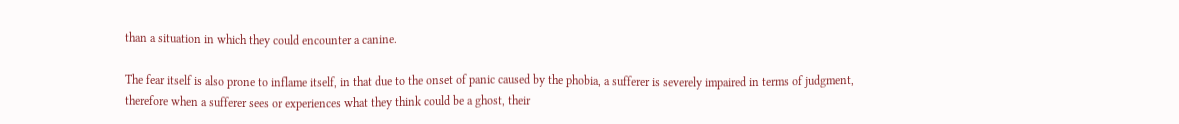than a situation in which they could encounter a canine.

The fear itself is also prone to inflame itself, in that due to the onset of panic caused by the phobia, a sufferer is severely impaired in terms of judgment, therefore when a sufferer sees or experiences what they think could be a ghost, their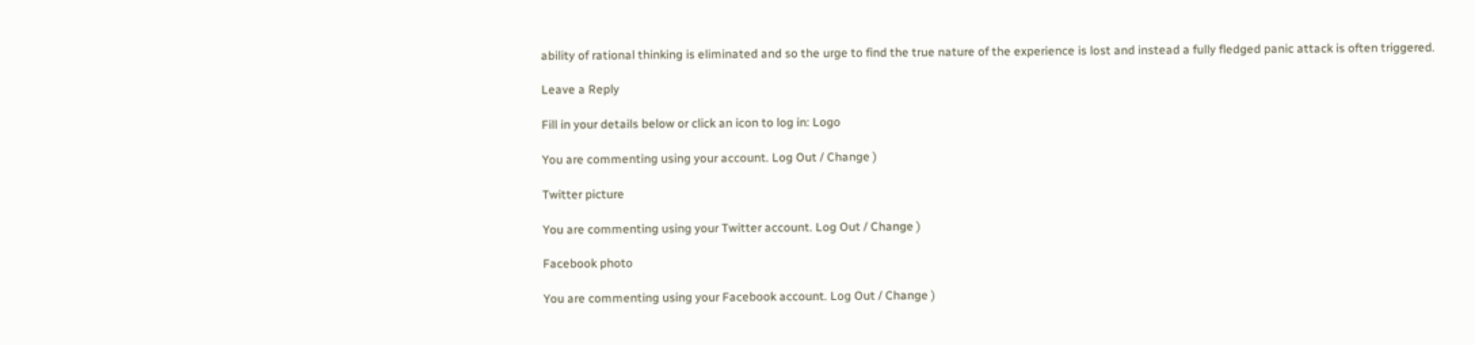ability of rational thinking is eliminated and so the urge to find the true nature of the experience is lost and instead a fully fledged panic attack is often triggered.

Leave a Reply

Fill in your details below or click an icon to log in: Logo

You are commenting using your account. Log Out / Change )

Twitter picture

You are commenting using your Twitter account. Log Out / Change )

Facebook photo

You are commenting using your Facebook account. Log Out / Change )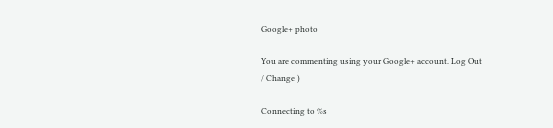Google+ photo

You are commenting using your Google+ account. Log Out / Change )

Connecting to %s